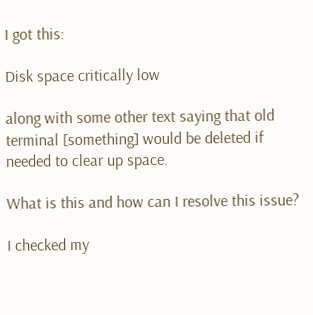I got this:

Disk space critically low

along with some other text saying that old terminal [something] would be deleted if needed to clear up space.

What is this and how can I resolve this issue?

I checked my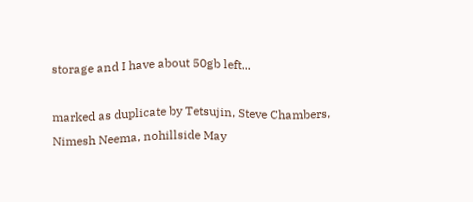storage and I have about 50gb left...

marked as duplicate by Tetsujin, Steve Chambers, Nimesh Neema, nohillside May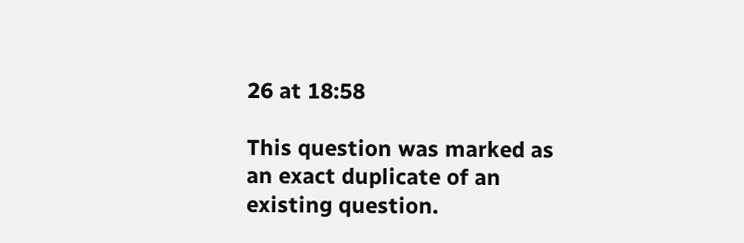26 at 18:58

This question was marked as an exact duplicate of an existing question.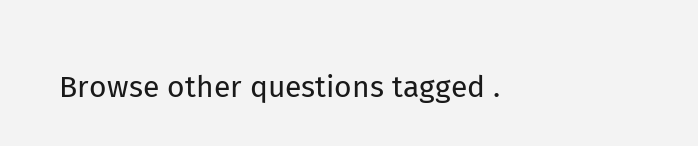Browse other questions tagged .